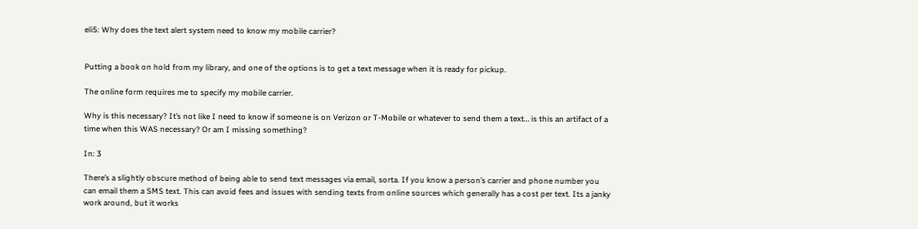eli5: Why does the text alert system need to know my mobile carrier?


Putting a book on hold from my library, and one of the options is to get a text message when it is ready for pickup.

The online form requires me to specify my mobile carrier.

Why is this necessary? It’s not like I need to know if someone is on Verizon or T-Mobile or whatever to send them a text… is this an artifact of a time when this WAS necessary? Or am I missing something?

In: 3

There’s a slightly obscure method of being able to send text messages via email, sorta. If you know a person’s carrier and phone number you can email them a SMS text. This can avoid fees and issues with sending texts from online sources which generally has a cost per text. Its a janky work around, but it works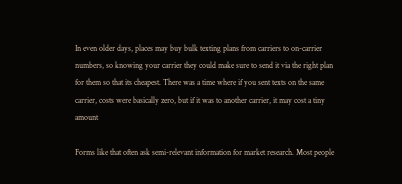In even older days, places may buy bulk texting plans from carriers to on-carrier numbers, so knowing your carrier they could make sure to send it via the right plan for them so that its cheapest. There was a time where if you sent texts on the same carrier, costs were basically zero, but if it was to another carrier, it may cost a tiny amount

Forms like that often ask semi-relevant information for market research. Most people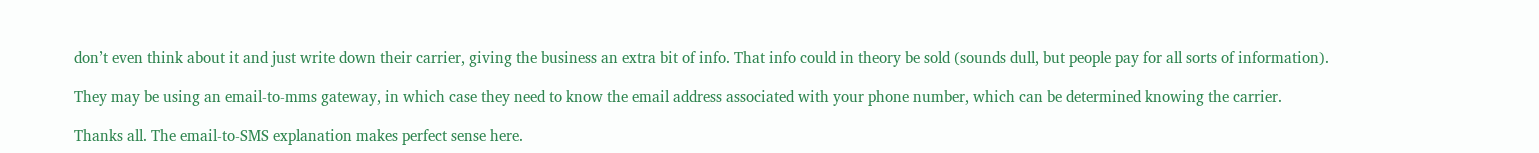don’t even think about it and just write down their carrier, giving the business an extra bit of info. That info could in theory be sold (sounds dull, but people pay for all sorts of information).

They may be using an email-to-mms gateway, in which case they need to know the email address associated with your phone number, which can be determined knowing the carrier.

Thanks all. The email-to-SMS explanation makes perfect sense here.